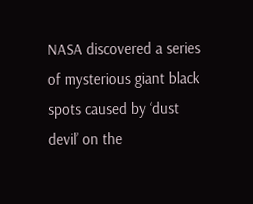NASA discovered a series of mysterious giant black spots caused by ‘dust devil’ on the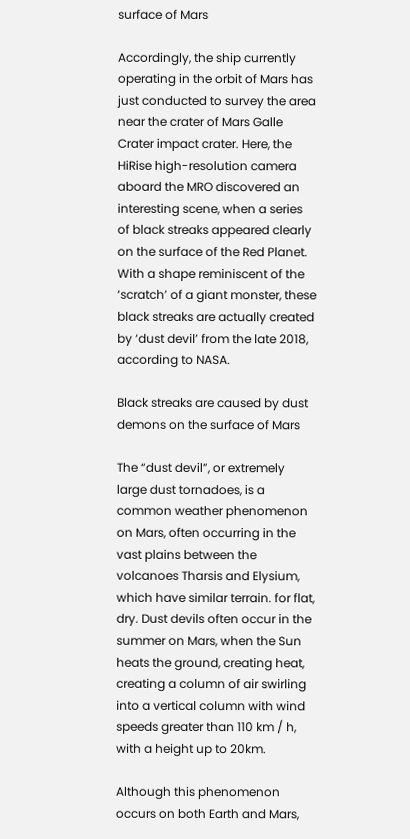surface of Mars

Accordingly, the ship currently operating in the orbit of Mars has just conducted to survey the area near the crater of Mars Galle Crater impact crater. Here, the HiRise high-resolution camera aboard the MRO discovered an interesting scene, when a series of black streaks appeared clearly on the surface of the Red Planet. With a shape reminiscent of the ‘scratch’ of a giant monster, these black streaks are actually created by ‘dust devil’ from the late 2018, according to NASA.

Black streaks are caused by dust demons on the surface of Mars

The “dust devil”, or extremely large dust tornadoes, is a common weather phenomenon on Mars, often occurring in the vast plains between the volcanoes Tharsis and Elysium, which have similar terrain. for flat, dry. Dust devils often occur in the summer on Mars, when the Sun heats the ground, creating heat, creating a column of air swirling into a vertical column with wind speeds greater than 110 km / h, with a height up to 20km.

Although this phenomenon occurs on both Earth and Mars,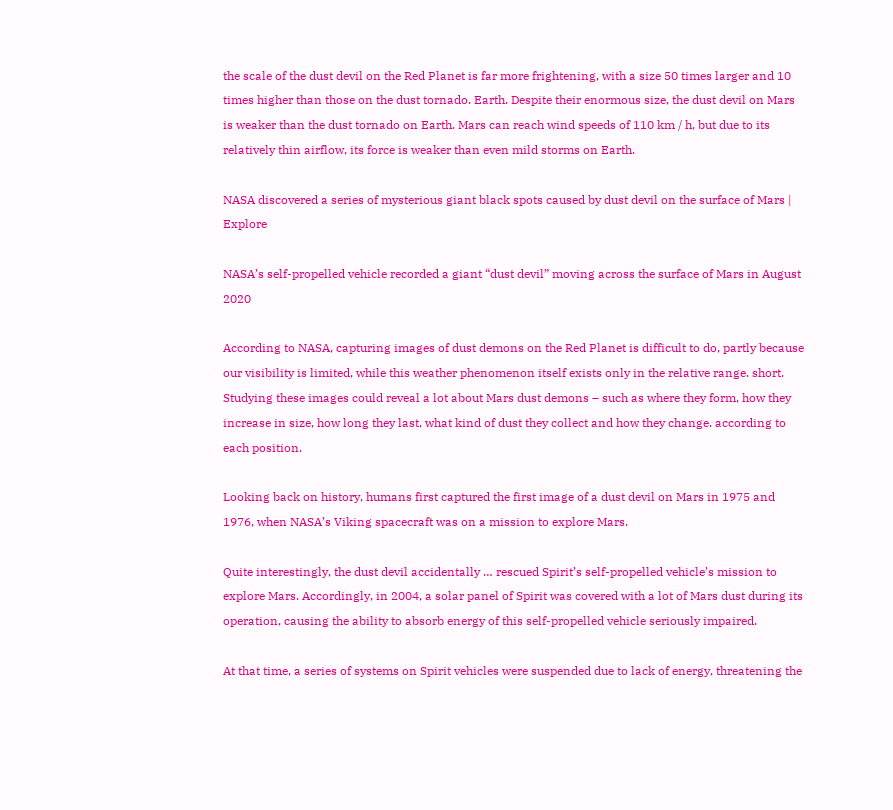the scale of the dust devil on the Red Planet is far more frightening, with a size 50 times larger and 10 times higher than those on the dust tornado. Earth. Despite their enormous size, the dust devil on Mars is weaker than the dust tornado on Earth. Mars can reach wind speeds of 110 km / h, but due to its relatively thin airflow, its force is weaker than even mild storms on Earth.

NASA discovered a series of mysterious giant black spots caused by dust devil on the surface of Mars | Explore

NASA’s self-propelled vehicle recorded a giant “dust devil” moving across the surface of Mars in August 2020

According to NASA, capturing images of dust demons on the Red Planet is difficult to do, partly because our visibility is limited, while this weather phenomenon itself exists only in the relative range. short. Studying these images could reveal a lot about Mars dust demons – such as where they form, how they increase in size, how long they last, what kind of dust they collect and how they change. according to each position.

Looking back on history, humans first captured the first image of a dust devil on Mars in 1975 and 1976, when NASA’s Viking spacecraft was on a mission to explore Mars.

Quite interestingly, the dust devil accidentally … rescued Spirit’s self-propelled vehicle’s mission to explore Mars. Accordingly, in 2004, a solar panel of Spirit was covered with a lot of Mars dust during its operation, causing the ability to absorb energy of this self-propelled vehicle seriously impaired.

At that time, a series of systems on Spirit vehicles were suspended due to lack of energy, threatening the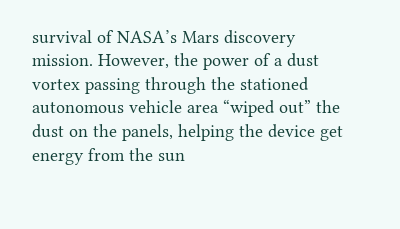survival of NASA’s Mars discovery mission. However, the power of a dust vortex passing through the stationed autonomous vehicle area “wiped out” the dust on the panels, helping the device get energy from the sun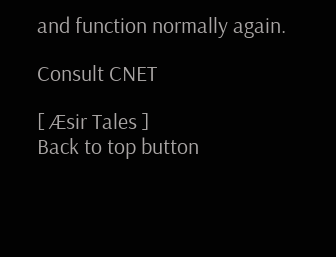and function normally again.

Consult CNET

[ Æsir Tales ]
Back to top button